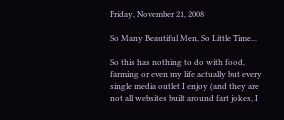Friday, November 21, 2008

So Many Beautiful Men, So Little Time...

So this has nothing to do with food, farming or even my life actually but every single media outlet I enjoy (and they are not all websites built around fart jokes, I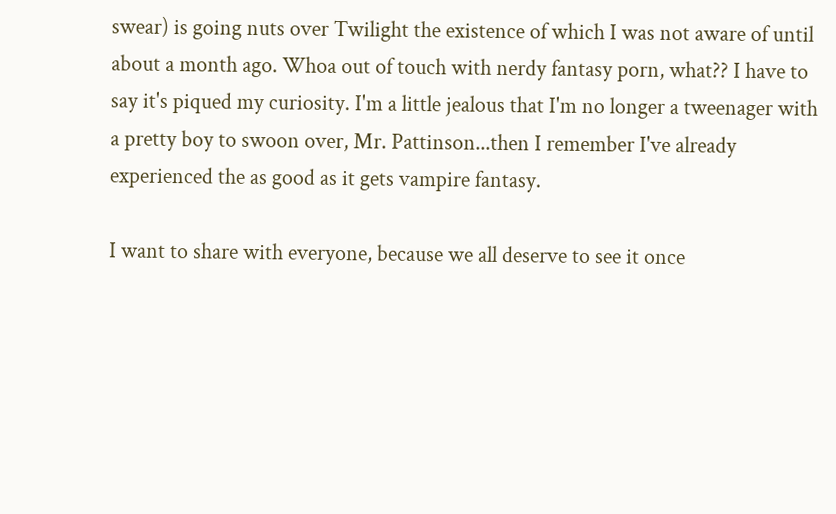swear) is going nuts over Twilight the existence of which I was not aware of until about a month ago. Whoa out of touch with nerdy fantasy porn, what?? I have to say it's piqued my curiosity. I'm a little jealous that I'm no longer a tweenager with a pretty boy to swoon over, Mr. Pattinson...then I remember I've already experienced the as good as it gets vampire fantasy.

I want to share with everyone, because we all deserve to see it once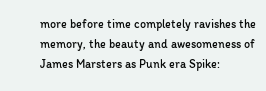more before time completely ravishes the memory, the beauty and awesomeness of James Marsters as Punk era Spike: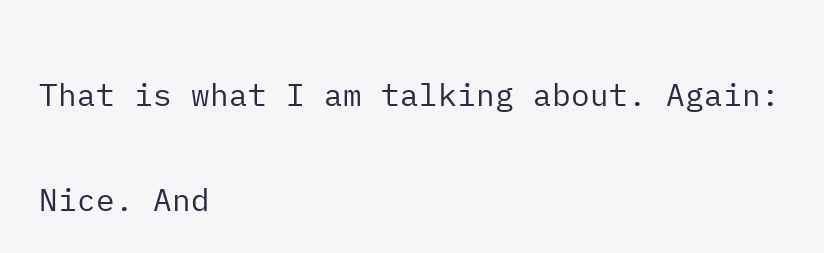That is what I am talking about. Again:

Nice. And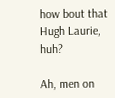how bout that Hugh Laurie, huh?

Ah, men on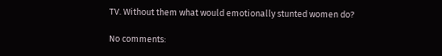TV. Without them what would emotionally stunted women do?

No comments: